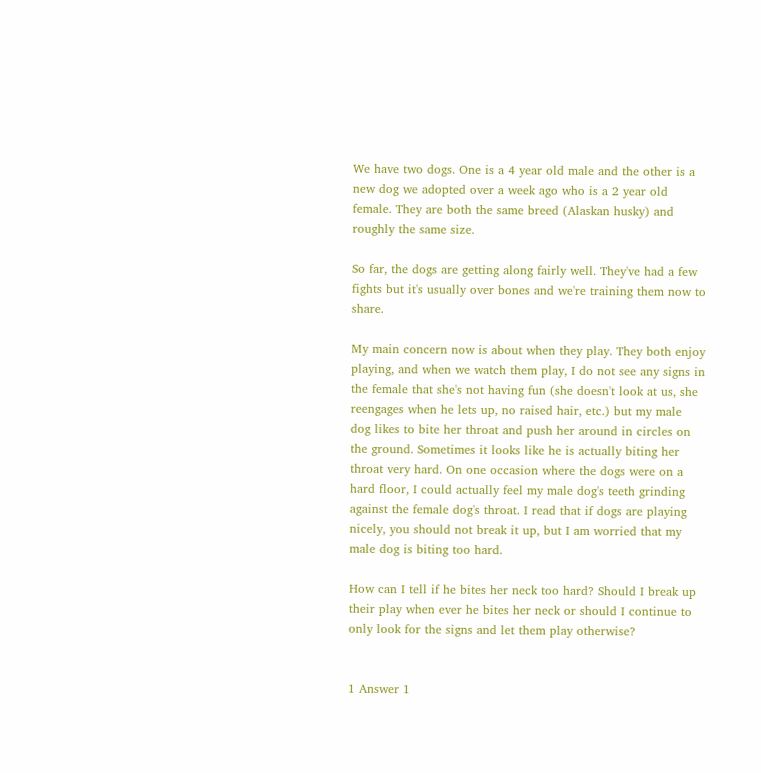We have two dogs. One is a 4 year old male and the other is a new dog we adopted over a week ago who is a 2 year old female. They are both the same breed (Alaskan husky) and roughly the same size.

So far, the dogs are getting along fairly well. They've had a few fights but it's usually over bones and we're training them now to share.

My main concern now is about when they play. They both enjoy playing, and when we watch them play, I do not see any signs in the female that she's not having fun (she doesn't look at us, she reengages when he lets up, no raised hair, etc.) but my male dog likes to bite her throat and push her around in circles on the ground. Sometimes it looks like he is actually biting her throat very hard. On one occasion where the dogs were on a hard floor, I could actually feel my male dog's teeth grinding against the female dog's throat. I read that if dogs are playing nicely, you should not break it up, but I am worried that my male dog is biting too hard.

How can I tell if he bites her neck too hard? Should I break up their play when ever he bites her neck or should I continue to only look for the signs and let them play otherwise?


1 Answer 1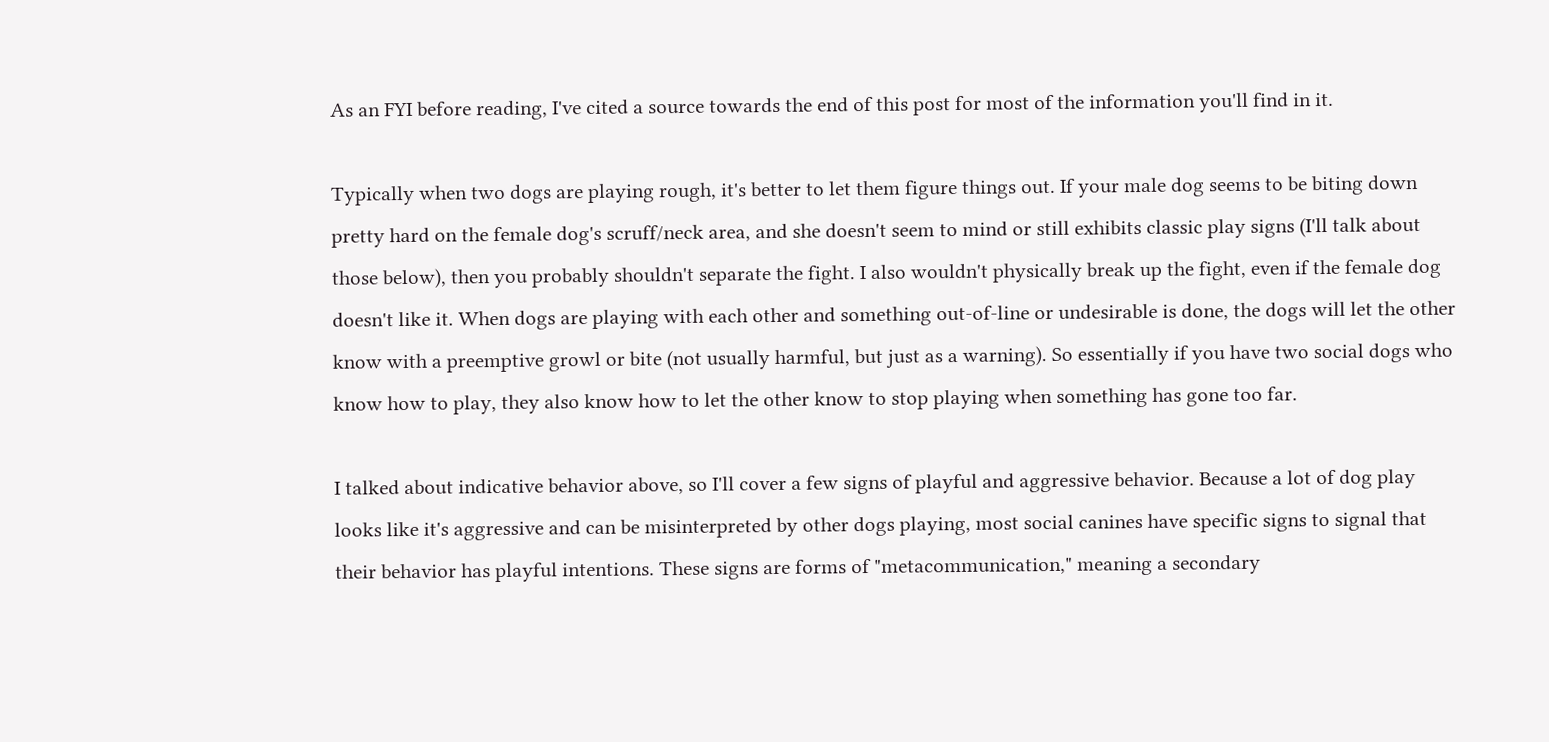As an FYI before reading, I've cited a source towards the end of this post for most of the information you'll find in it.

Typically when two dogs are playing rough, it's better to let them figure things out. If your male dog seems to be biting down pretty hard on the female dog's scruff/neck area, and she doesn't seem to mind or still exhibits classic play signs (I'll talk about those below), then you probably shouldn't separate the fight. I also wouldn't physically break up the fight, even if the female dog doesn't like it. When dogs are playing with each other and something out-of-line or undesirable is done, the dogs will let the other know with a preemptive growl or bite (not usually harmful, but just as a warning). So essentially if you have two social dogs who know how to play, they also know how to let the other know to stop playing when something has gone too far.

I talked about indicative behavior above, so I'll cover a few signs of playful and aggressive behavior. Because a lot of dog play looks like it's aggressive and can be misinterpreted by other dogs playing, most social canines have specific signs to signal that their behavior has playful intentions. These signs are forms of "metacommunication," meaning a secondary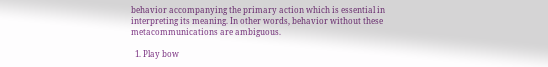behavior accompanying the primary action which is essential in interpreting its meaning. In other words, behavior without these metacommunications are ambiguous.

  1. Play bow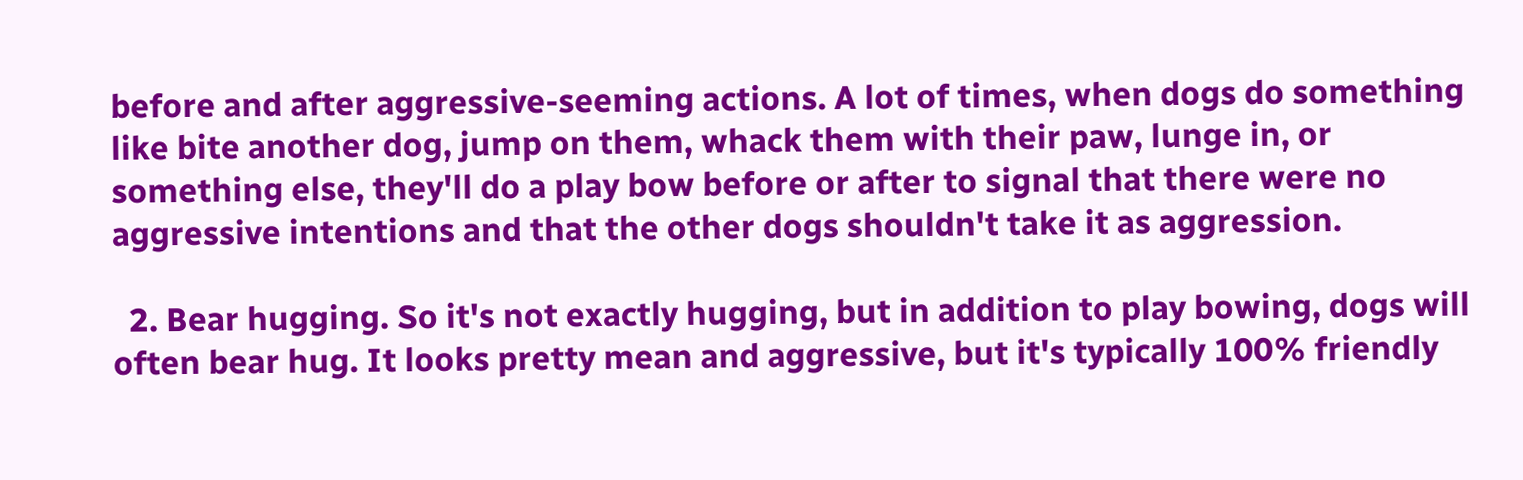before and after aggressive-seeming actions. A lot of times, when dogs do something like bite another dog, jump on them, whack them with their paw, lunge in, or something else, they'll do a play bow before or after to signal that there were no aggressive intentions and that the other dogs shouldn't take it as aggression.

  2. Bear hugging. So it's not exactly hugging, but in addition to play bowing, dogs will often bear hug. It looks pretty mean and aggressive, but it's typically 100% friendly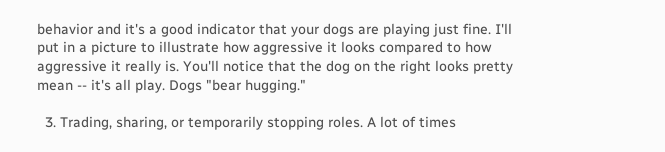behavior and it's a good indicator that your dogs are playing just fine. I'll put in a picture to illustrate how aggressive it looks compared to how aggressive it really is. You'll notice that the dog on the right looks pretty mean -- it's all play. Dogs "bear hugging."

  3. Trading, sharing, or temporarily stopping roles. A lot of times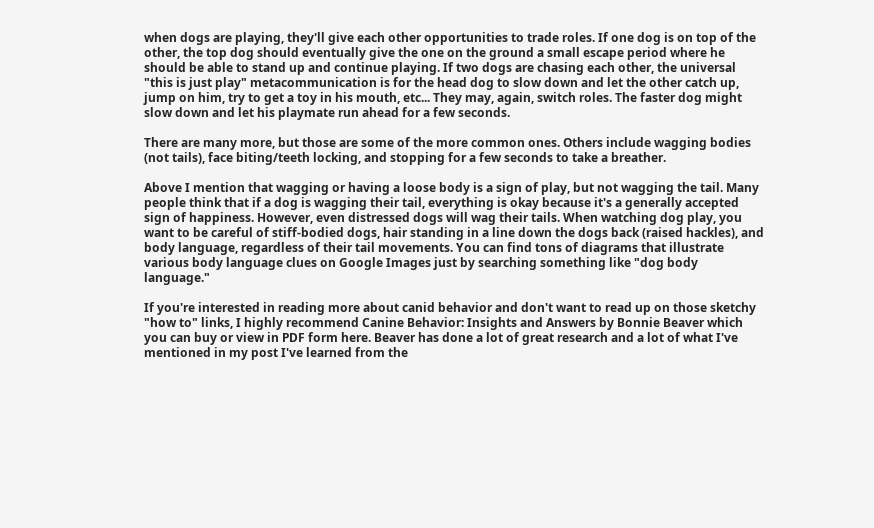when dogs are playing, they'll give each other opportunities to trade roles. If one dog is on top of the other, the top dog should eventually give the one on the ground a small escape period where he should be able to stand up and continue playing. If two dogs are chasing each other, the universal "this is just play" metacommunication is for the head dog to slow down and let the other catch up, jump on him, try to get a toy in his mouth, etc... They may, again, switch roles. The faster dog might slow down and let his playmate run ahead for a few seconds.

There are many more, but those are some of the more common ones. Others include wagging bodies (not tails), face biting/teeth locking, and stopping for a few seconds to take a breather.

Above I mention that wagging or having a loose body is a sign of play, but not wagging the tail. Many people think that if a dog is wagging their tail, everything is okay because it's a generally accepted sign of happiness. However, even distressed dogs will wag their tails. When watching dog play, you want to be careful of stiff-bodied dogs, hair standing in a line down the dogs back (raised hackles), and body language, regardless of their tail movements. You can find tons of diagrams that illustrate various body language clues on Google Images just by searching something like "dog body language."

If you're interested in reading more about canid behavior and don't want to read up on those sketchy "how to" links, I highly recommend Canine Behavior: Insights and Answers by Bonnie Beaver which you can buy or view in PDF form here. Beaver has done a lot of great research and a lot of what I've mentioned in my post I've learned from the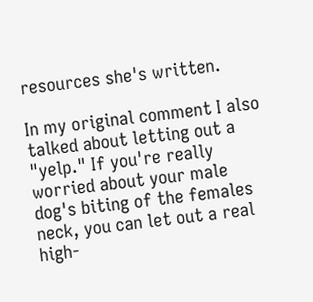resources she's written.

In my original comment I also talked about letting out a "yelp." If you're really worried about your male dog's biting of the females neck, you can let out a real high-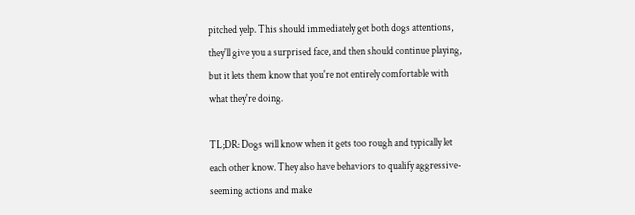pitched yelp. This should immediately get both dogs attentions, they'll give you a surprised face, and then should continue playing, but it lets them know that you're not entirely comfortable with what they're doing.

TL;DR: Dogs will know when it gets too rough and typically let each other know. They also have behaviors to qualify aggressive-seeming actions and make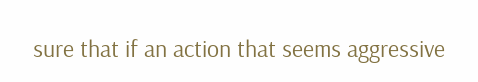sure that if an action that seems aggressive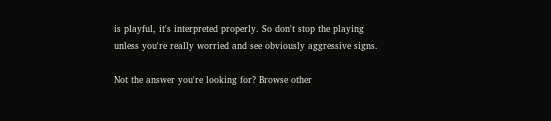is playful, it's interpreted properly. So don't stop the playing unless you're really worried and see obviously aggressive signs.

Not the answer you're looking for? Browse other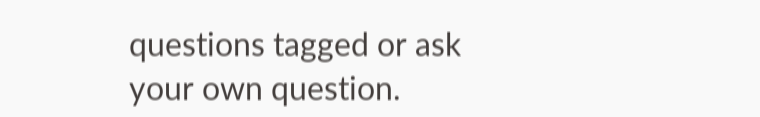questions tagged or ask your own question.